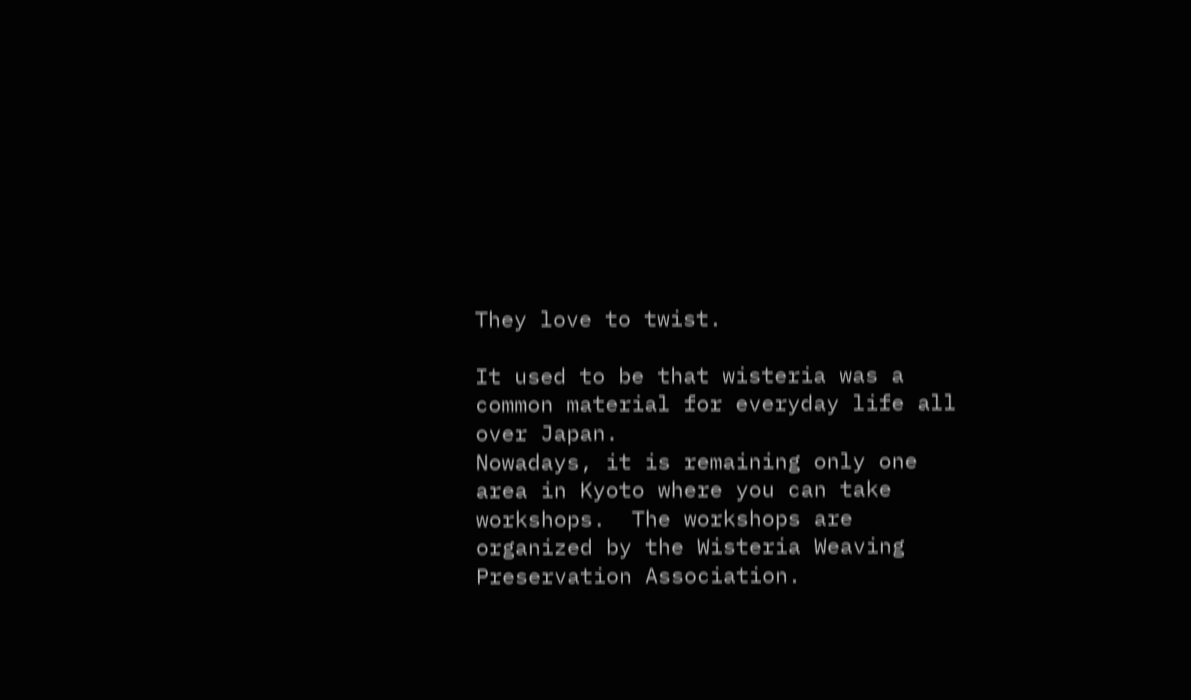They love to twist.

It used to be that wisteria was a common material for everyday life all over Japan.
Nowadays, it is remaining only one area in Kyoto where you can take workshops.  The workshops are organized by the Wisteria Weaving Preservation Association.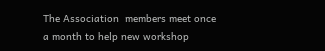The Association  members meet once a month to help new workshop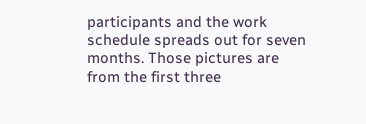participants and the work schedule spreads out for seven months. Those pictures are from the first three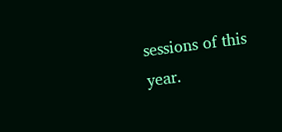sessions of this year.